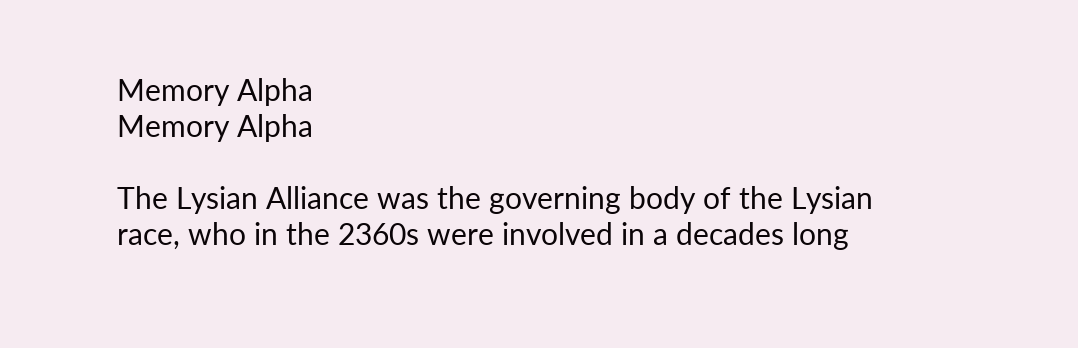Memory Alpha
Memory Alpha

The Lysian Alliance was the governing body of the Lysian race, who in the 2360s were involved in a decades long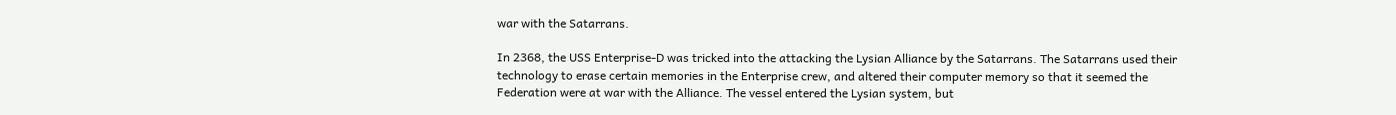war with the Satarrans.

In 2368, the USS Enterprise-D was tricked into the attacking the Lysian Alliance by the Satarrans. The Satarrans used their technology to erase certain memories in the Enterprise crew, and altered their computer memory so that it seemed the Federation were at war with the Alliance. The vessel entered the Lysian system, but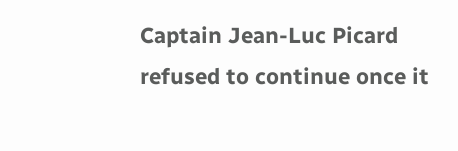Captain Jean-Luc Picard refused to continue once it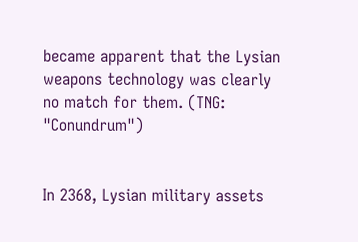became apparent that the Lysian weapons technology was clearly no match for them. (TNG: "Conundrum")


In 2368, Lysian military assets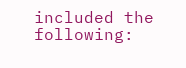included the following: